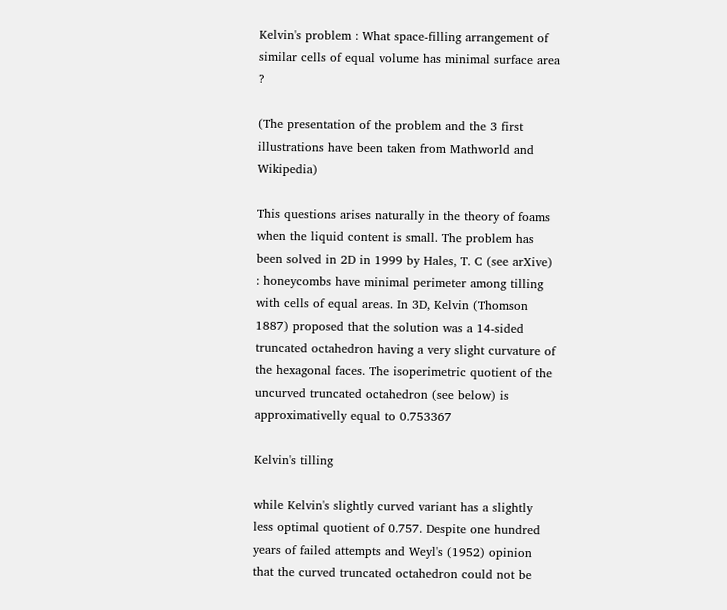Kelvin's problem : What space-filling arrangement of similar cells of equal volume has minimal surface area ?

(The presentation of the problem and the 3 first illustrations have been taken from Mathworld and Wikipedia)

This questions arises naturally in the theory of foams when the liquid content is small. The problem has been solved in 2D in 1999 by Hales, T. C (see arXive) : honeycombs have minimal perimeter among tilling with cells of equal areas. In 3D, Kelvin (Thomson 1887) proposed that the solution was a 14-sided truncated octahedron having a very slight curvature of the hexagonal faces. The isoperimetric quotient of the uncurved truncated octahedron (see below) is approximativelly equal to 0.753367

Kelvin's tilling

while Kelvin's slightly curved variant has a slightly less optimal quotient of 0.757. Despite one hundred years of failed attempts and Weyl's (1952) opinion that the curved truncated octahedron could not be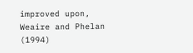improved upon, Weaire and Phelan (1994)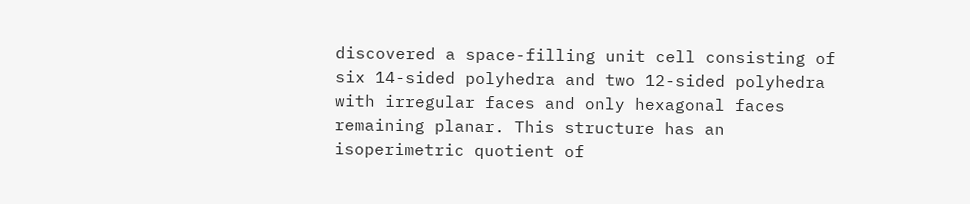discovered a space-filling unit cell consisting of six 14-sided polyhedra and two 12-sided polyhedra with irregular faces and only hexagonal faces remaining planar. This structure has an isoperimetric quotient of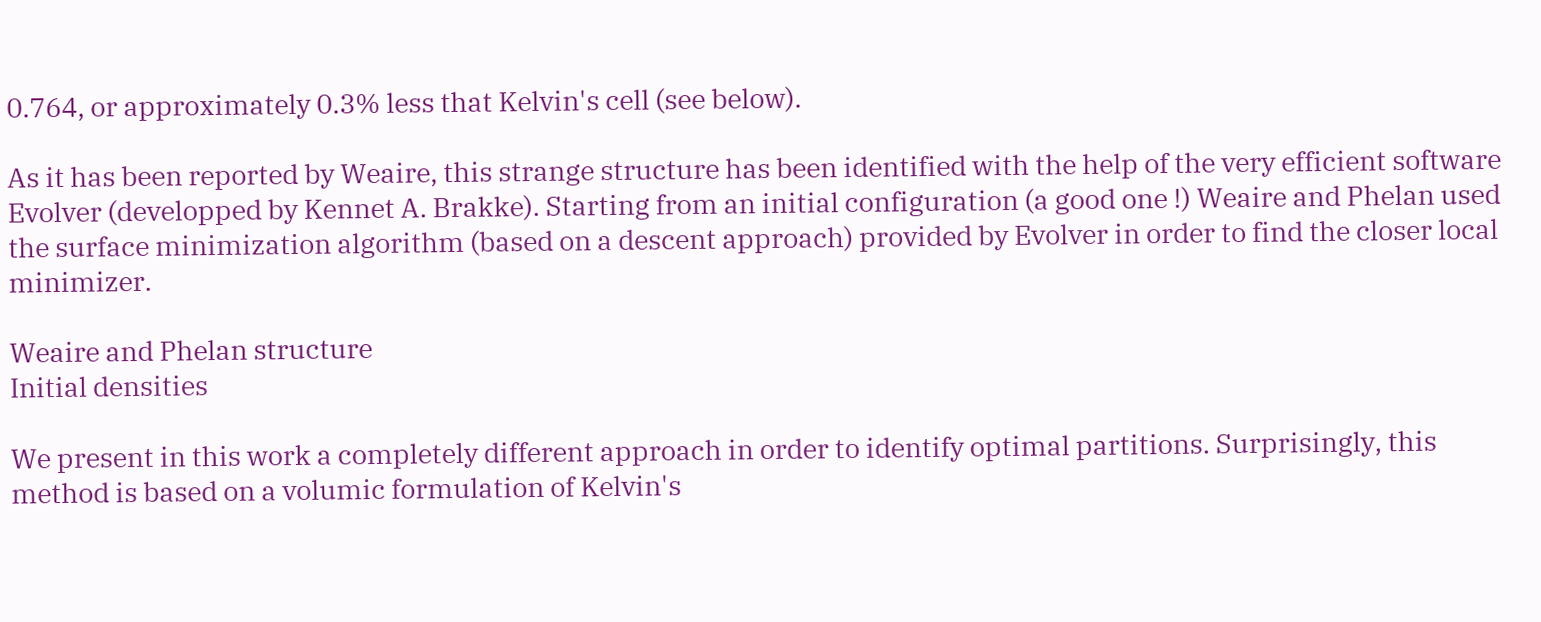0.764, or approximately 0.3% less that Kelvin's cell (see below).

As it has been reported by Weaire, this strange structure has been identified with the help of the very efficient software Evolver (developped by Kennet A. Brakke). Starting from an initial configuration (a good one !) Weaire and Phelan used the surface minimization algorithm (based on a descent approach) provided by Evolver in order to find the closer local minimizer.

Weaire and Phelan structure
Initial densities

We present in this work a completely different approach in order to identify optimal partitions. Surprisingly, this method is based on a volumic formulation of Kelvin's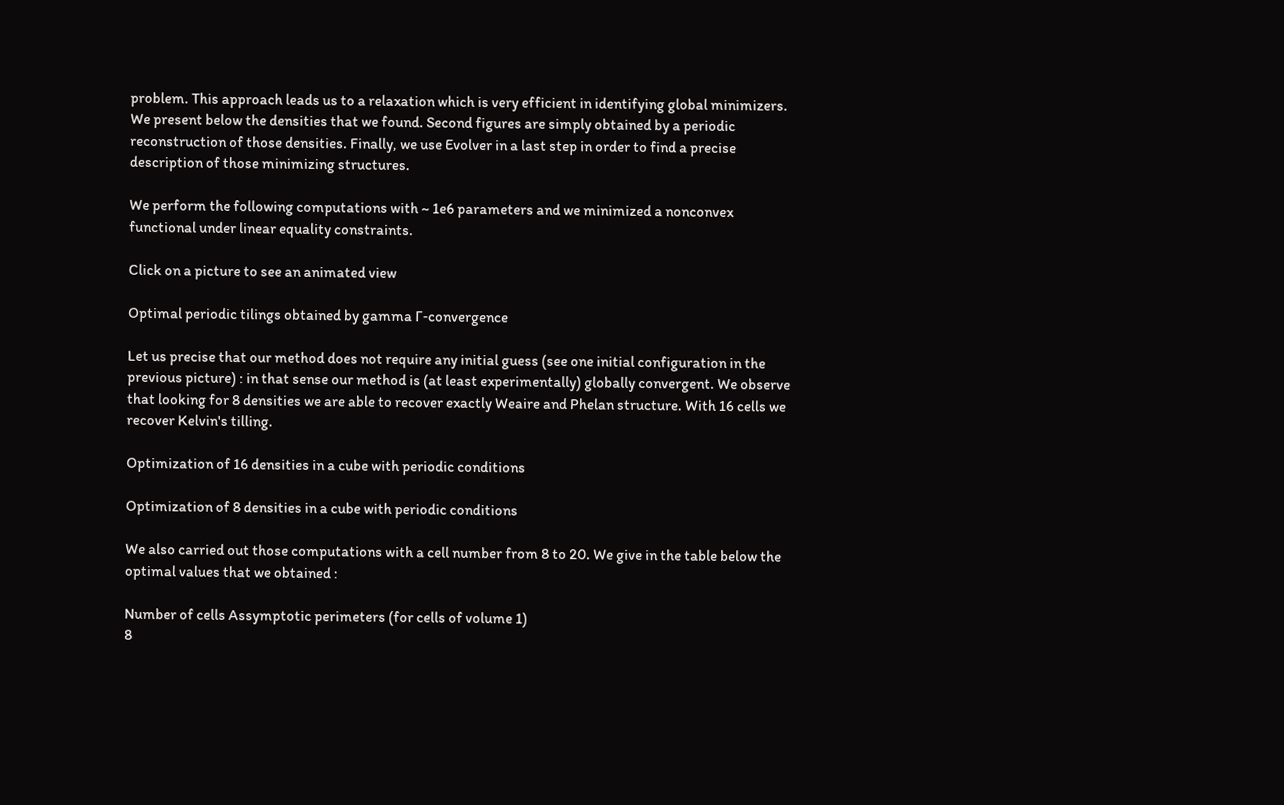problem. This approach leads us to a relaxation which is very efficient in identifying global minimizers. We present below the densities that we found. Second figures are simply obtained by a periodic reconstruction of those densities. Finally, we use Evolver in a last step in order to find a precise description of those minimizing structures.

We perform the following computations with ~ 1e6 parameters and we minimized a nonconvex functional under linear equality constraints.

Click on a picture to see an animated view

Optimal periodic tilings obtained by gamma Γ-convergence

Let us precise that our method does not require any initial guess (see one initial configuration in the previous picture) : in that sense our method is (at least experimentally) globally convergent. We observe that looking for 8 densities we are able to recover exactly Weaire and Phelan structure. With 16 cells we recover Kelvin's tilling.

Optimization of 16 densities in a cube with periodic conditions

Optimization of 8 densities in a cube with periodic conditions

We also carried out those computations with a cell number from 8 to 20. We give in the table below the optimal values that we obtained :

Number of cells Assymptotic perimeters (for cells of volume 1)
8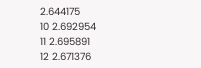2.644175
10 2.692954
11 2.695891
12 2.671376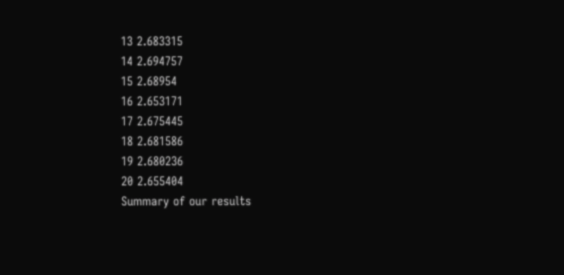13 2.683315
14 2.694757
15 2.68954
16 2.653171
17 2.675445
18 2.681586
19 2.680236
20 2.655404
Summary of our results